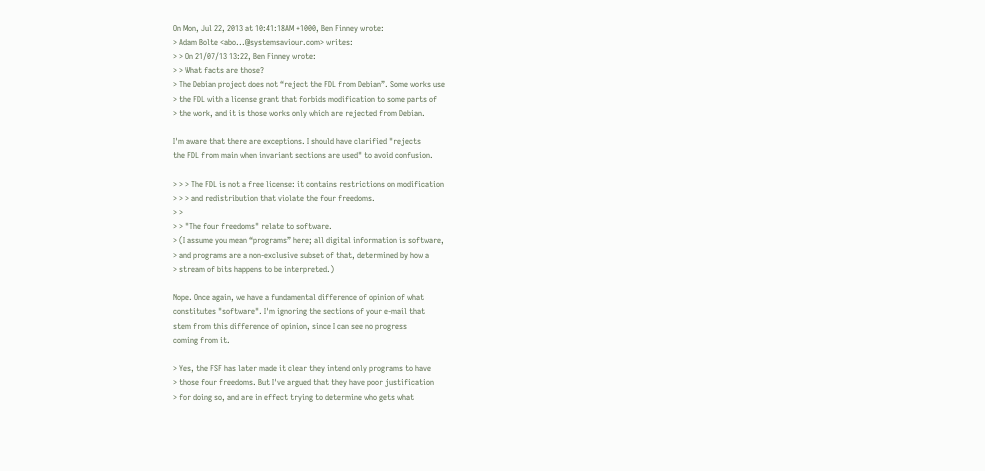On Mon, Jul 22, 2013 at 10:41:18AM +1000, Ben Finney wrote:
> Adam Bolte <abo...@systemsaviour.com> writes:
> > On 21/07/13 13:22, Ben Finney wrote:
> > What facts are those?
> The Debian project does not “reject the FDL from Debian”. Some works use
> the FDL with a license grant that forbids modification to some parts of
> the work, and it is those works only which are rejected from Debian.

I'm aware that there are exceptions. I should have clarified "rejects
the FDL from main when invariant sections are used" to avoid confusion.

> > > The FDL is not a free license: it contains restrictions on modification
> > > and redistribution that violate the four freedoms.
> >
> > "The four freedoms" relate to software.
> (I assume you mean “programs” here; all digital information is software,
> and programs are a non-exclusive subset of that, determined by how a
> stream of bits happens to be interpreted.)

Nope. Once again, we have a fundamental difference of opinion of what
constitutes "software". I'm ignoring the sections of your e-mail that
stem from this difference of opinion, since I can see no progress
coming from it.

> Yes, the FSF has later made it clear they intend only programs to have
> those four freedoms. But I've argued that they have poor justification
> for doing so, and are in effect trying to determine who gets what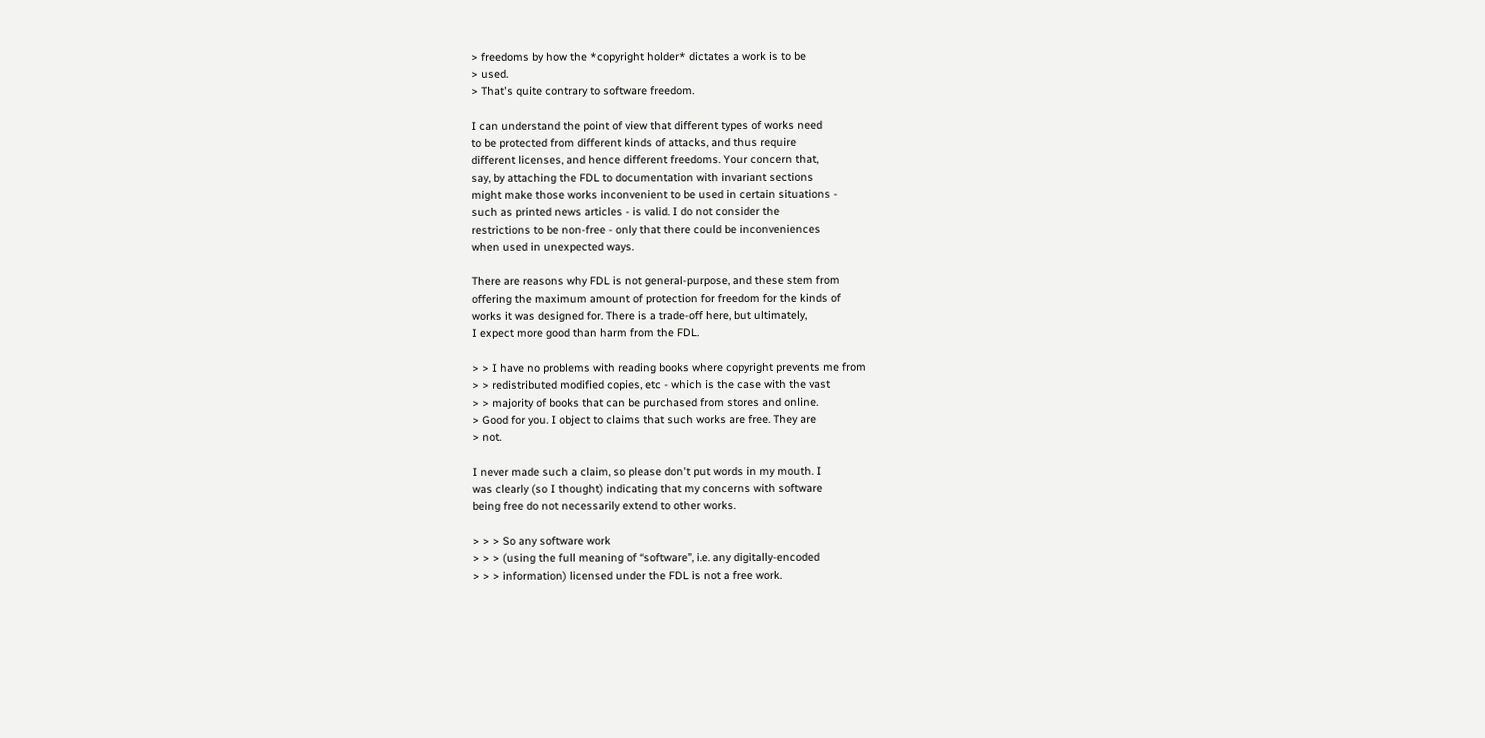> freedoms by how the *copyright holder* dictates a work is to be
> used.
> That's quite contrary to software freedom.

I can understand the point of view that different types of works need
to be protected from different kinds of attacks, and thus require
different licenses, and hence different freedoms. Your concern that,
say, by attaching the FDL to documentation with invariant sections
might make those works inconvenient to be used in certain situations -
such as printed news articles - is valid. I do not consider the
restrictions to be non-free - only that there could be inconveniences
when used in unexpected ways.

There are reasons why FDL is not general-purpose, and these stem from
offering the maximum amount of protection for freedom for the kinds of
works it was designed for. There is a trade-off here, but ultimately,
I expect more good than harm from the FDL.

> > I have no problems with reading books where copyright prevents me from
> > redistributed modified copies, etc - which is the case with the vast
> > majority of books that can be purchased from stores and online.
> Good for you. I object to claims that such works are free. They are
> not.

I never made such a claim, so please don't put words in my mouth. I
was clearly (so I thought) indicating that my concerns with software
being free do not necessarily extend to other works.

> > > So any software work
> > > (using the full meaning of “software”, i.e. any digitally-encoded
> > > information) licensed under the FDL is not a free work.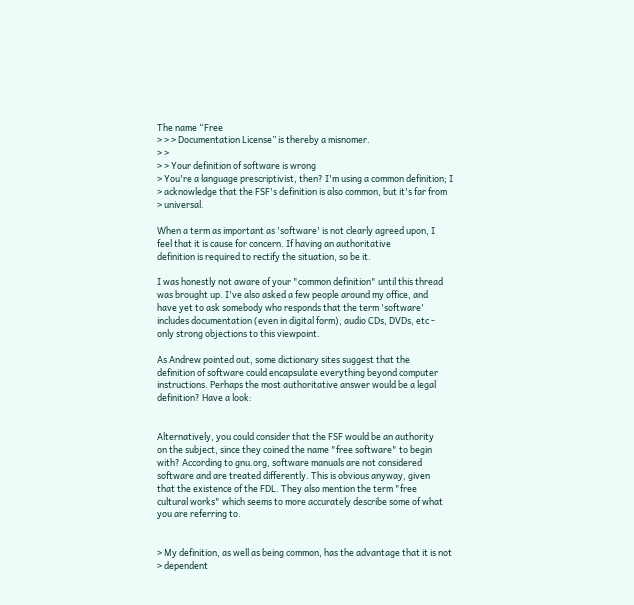The name “Free
> > > Documentation License” is thereby a misnomer.
> >
> > Your definition of software is wrong
> You're a language prescriptivist, then? I'm using a common definition; I
> acknowledge that the FSF's definition is also common, but it's far from
> universal.

When a term as important as 'software' is not clearly agreed upon, I
feel that it is cause for concern. If having an authoritative
definition is required to rectify the situation, so be it.

I was honestly not aware of your "common definition" until this thread
was brought up. I've also asked a few people around my office, and
have yet to ask somebody who responds that the term 'software'
includes documentation (even in digital form), audio CDs, DVDs, etc -
only strong objections to this viewpoint.

As Andrew pointed out, some dictionary sites suggest that the
definition of software could encapsulate everything beyond computer
instructions. Perhaps the most authoritative answer would be a legal
definition? Have a look:


Alternatively, you could consider that the FSF would be an authority
on the subject, since they coined the name "free software" to begin
with? According to gnu.org, software manuals are not considered
software and are treated differently. This is obvious anyway, given
that the existence of the FDL. They also mention the term "free
cultural works" which seems to more accurately describe some of what
you are referring to.


> My definition, as well as being common, has the advantage that it is not
> dependent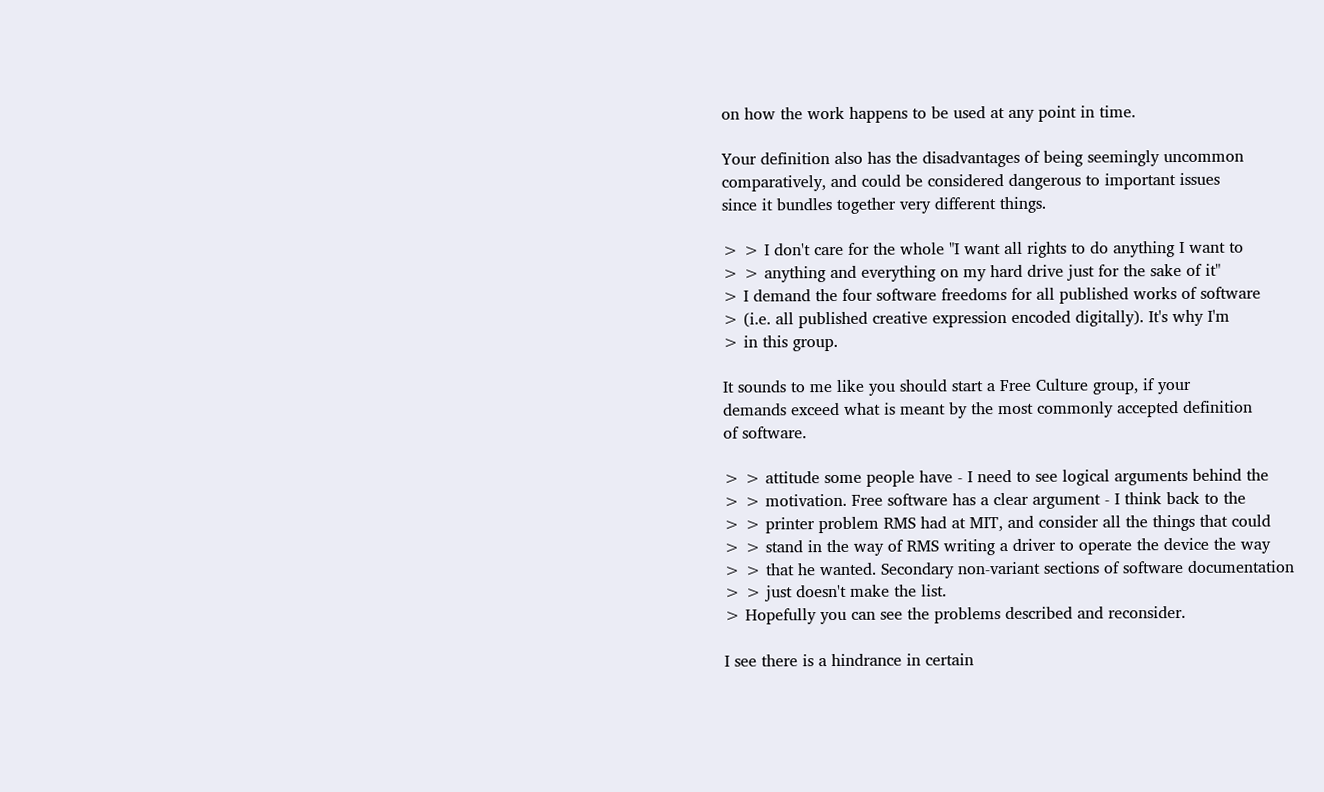on how the work happens to be used at any point in time.

Your definition also has the disadvantages of being seemingly uncommon
comparatively, and could be considered dangerous to important issues
since it bundles together very different things.

> > I don't care for the whole "I want all rights to do anything I want to
> > anything and everything on my hard drive just for the sake of it"
> I demand the four software freedoms for all published works of software
> (i.e. all published creative expression encoded digitally). It's why I'm
> in this group.

It sounds to me like you should start a Free Culture group, if your
demands exceed what is meant by the most commonly accepted definition
of software.

> > attitude some people have - I need to see logical arguments behind the
> > motivation. Free software has a clear argument - I think back to the
> > printer problem RMS had at MIT, and consider all the things that could
> > stand in the way of RMS writing a driver to operate the device the way
> > that he wanted. Secondary non-variant sections of software documentation
> > just doesn't make the list.
> Hopefully you can see the problems described and reconsider.

I see there is a hindrance in certain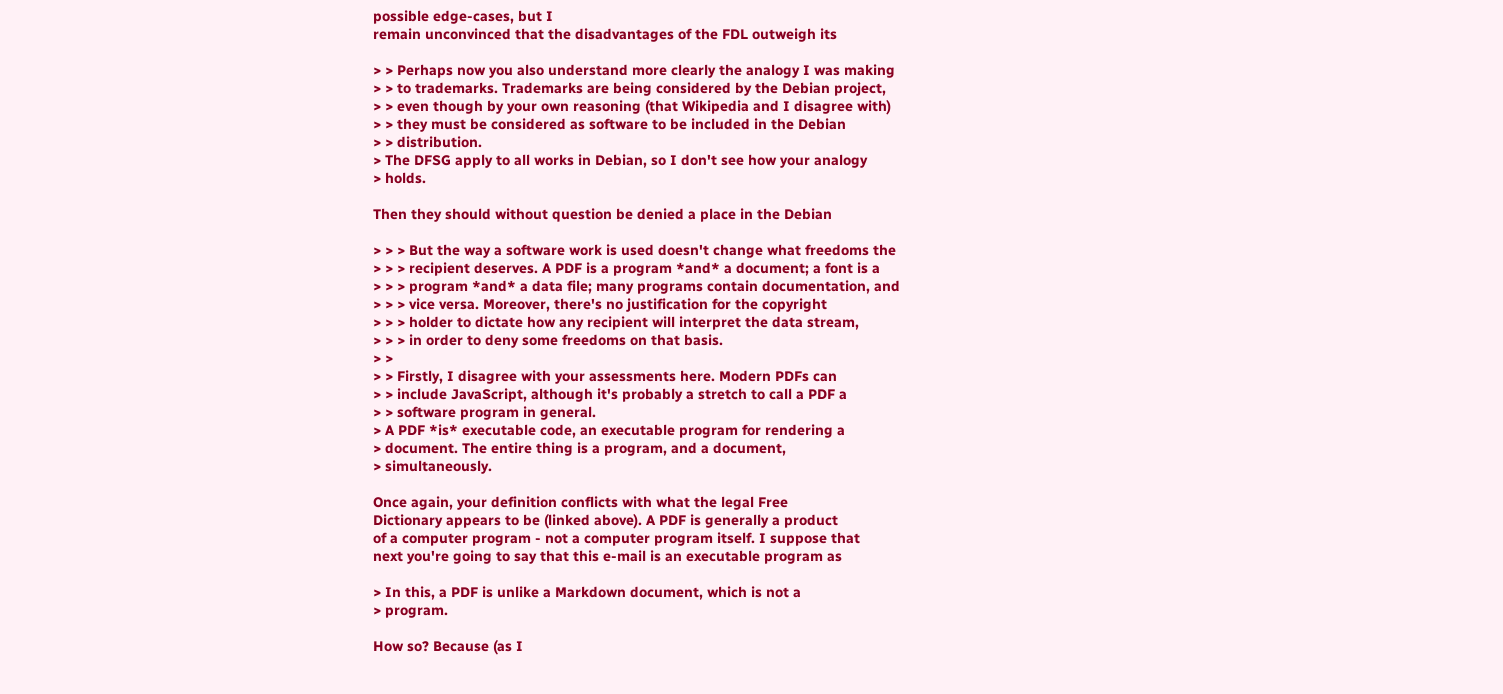possible edge-cases, but I
remain unconvinced that the disadvantages of the FDL outweigh its

> > Perhaps now you also understand more clearly the analogy I was making
> > to trademarks. Trademarks are being considered by the Debian project,
> > even though by your own reasoning (that Wikipedia and I disagree with)
> > they must be considered as software to be included in the Debian
> > distribution.
> The DFSG apply to all works in Debian, so I don't see how your analogy
> holds.

Then they should without question be denied a place in the Debian

> > > But the way a software work is used doesn't change what freedoms the
> > > recipient deserves. A PDF is a program *and* a document; a font is a
> > > program *and* a data file; many programs contain documentation, and
> > > vice versa. Moreover, there's no justification for the copyright
> > > holder to dictate how any recipient will interpret the data stream,
> > > in order to deny some freedoms on that basis.
> >
> > Firstly, I disagree with your assessments here. Modern PDFs can
> > include JavaScript, although it's probably a stretch to call a PDF a
> > software program in general.
> A PDF *is* executable code, an executable program for rendering a
> document. The entire thing is a program, and a document,
> simultaneously.

Once again, your definition conflicts with what the legal Free
Dictionary appears to be (linked above). A PDF is generally a product
of a computer program - not a computer program itself. I suppose that
next you're going to say that this e-mail is an executable program as

> In this, a PDF is unlike a Markdown document, which is not a
> program.

How so? Because (as I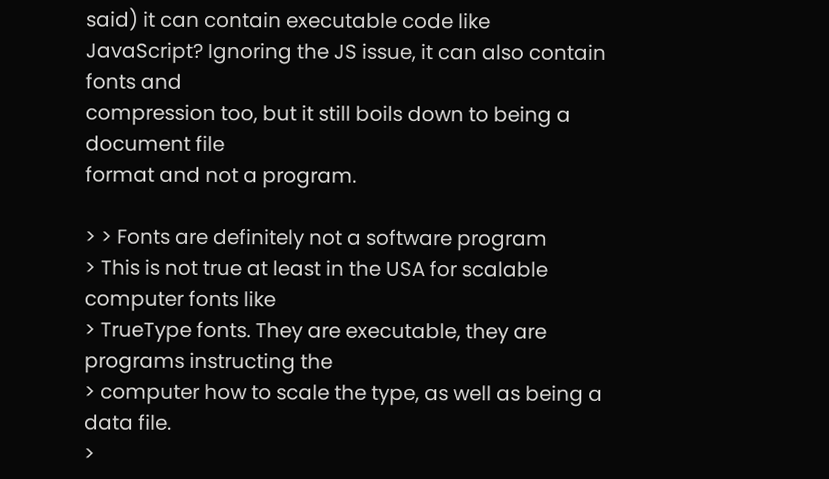said) it can contain executable code like
JavaScript? Ignoring the JS issue, it can also contain fonts and
compression too, but it still boils down to being a document file
format and not a program.

> > Fonts are definitely not a software program
> This is not true at least in the USA for scalable computer fonts like
> TrueType fonts. They are executable, they are programs instructing the
> computer how to scale the type, as well as being a data file.
>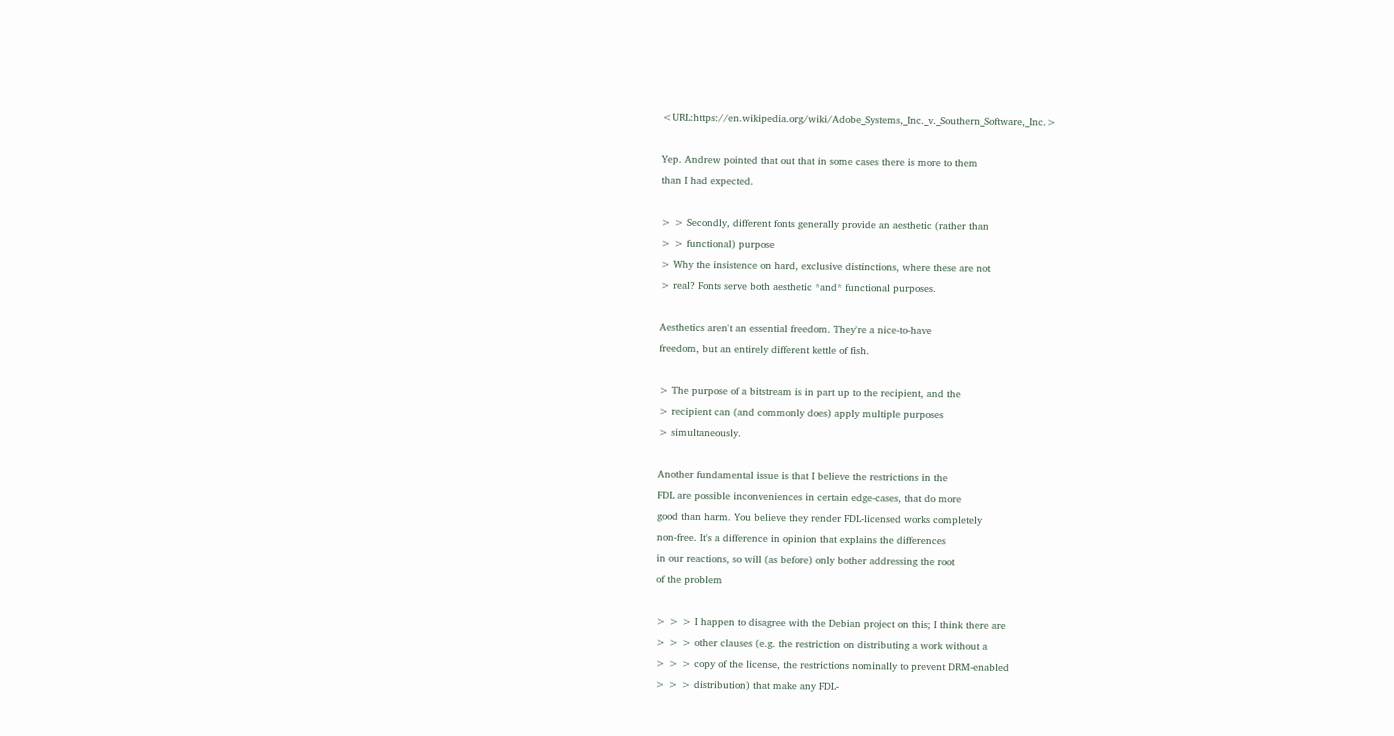<URL:https://en.wikipedia.org/wiki/Adobe_Systems,_Inc._v._Southern_Software,_Inc.>

Yep. Andrew pointed that out that in some cases there is more to them
than I had expected.

> > Secondly, different fonts generally provide an aesthetic (rather than
> > functional) purpose
> Why the insistence on hard, exclusive distinctions, where these are not
> real? Fonts serve both aesthetic *and* functional purposes.

Aesthetics aren't an essential freedom. They're a nice-to-have
freedom, but an entirely different kettle of fish.

> The purpose of a bitstream is in part up to the recipient, and the
> recipient can (and commonly does) apply multiple purposes
> simultaneously.

Another fundamental issue is that I believe the restrictions in the
FDL are possible inconveniences in certain edge-cases, that do more
good than harm. You believe they render FDL-licensed works completely
non-free. It's a difference in opinion that explains the differences
in our reactions, so will (as before) only bother addressing the root
of the problem

> > > I happen to disagree with the Debian project on this; I think there are
> > > other clauses (e.g. the restriction on distributing a work without a
> > > copy of the license, the restrictions nominally to prevent DRM-enabled
> > > distribution) that make any FDL-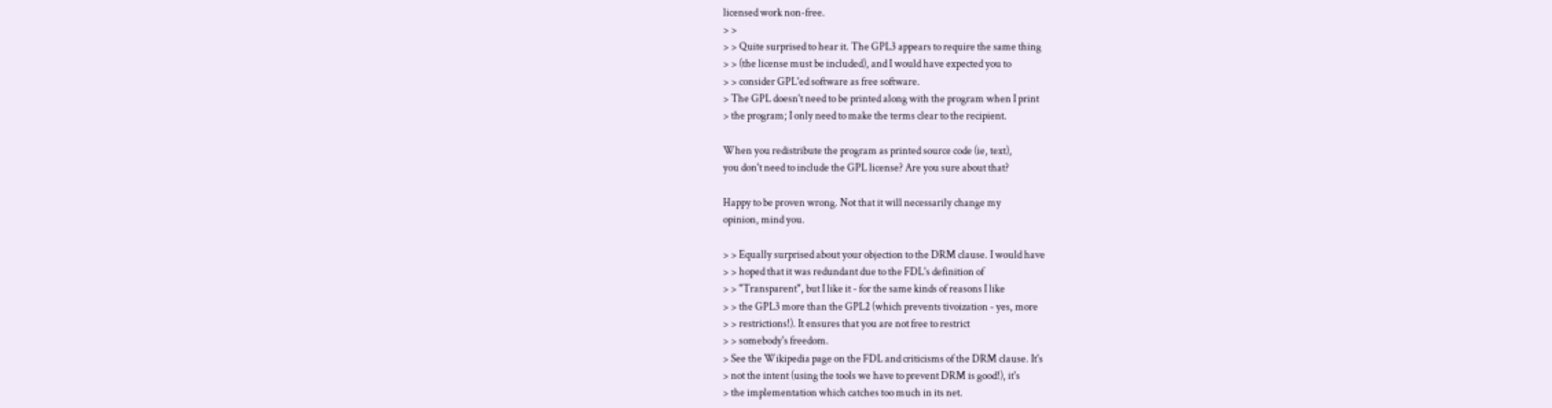licensed work non-free.
> >
> > Quite surprised to hear it. The GPL3 appears to require the same thing
> > (the license must be included), and I would have expected you to
> > consider GPL'ed software as free software.
> The GPL doesn't need to be printed along with the program when I print
> the program; I only need to make the terms clear to the recipient.

When you redistribute the program as printed source code (ie, text),
you don't need to include the GPL license? Are you sure about that?

Happy to be proven wrong. Not that it will necessarily change my
opinion, mind you.

> > Equally surprised about your objection to the DRM clause. I would have
> > hoped that it was redundant due to the FDL's definition of
> > "Transparent", but I like it - for the same kinds of reasons I like
> > the GPL3 more than the GPL2 (which prevents tivoization - yes, more
> > restrictions!). It ensures that you are not free to restrict
> > somebody's freedom.
> See the Wikipedia page on the FDL and criticisms of the DRM clause. It's
> not the intent (using the tools we have to prevent DRM is good!), it's
> the implementation which catches too much in its net.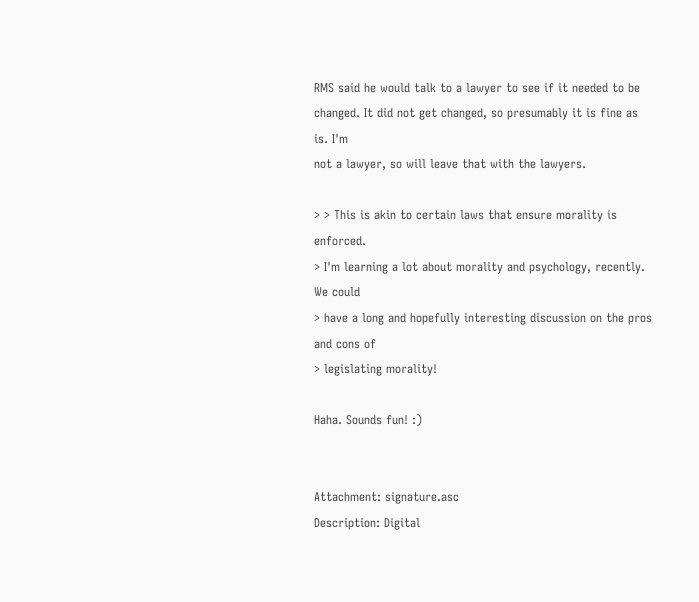RMS said he would talk to a lawyer to see if it needed to be
changed. It did not get changed, so presumably it is fine as is. I'm
not a lawyer, so will leave that with the lawyers.

> > This is akin to certain laws that ensure morality is enforced.
> I'm learning a lot about morality and psychology, recently. We could
> have a long and hopefully interesting discussion on the pros and cons of
> legislating morality!

Haha. Sounds fun! :)


Attachment: signature.asc
Description: Digital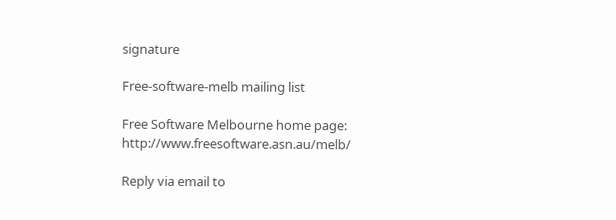signature

Free-software-melb mailing list

Free Software Melbourne home page: http://www.freesoftware.asn.au/melb/

Reply via email to